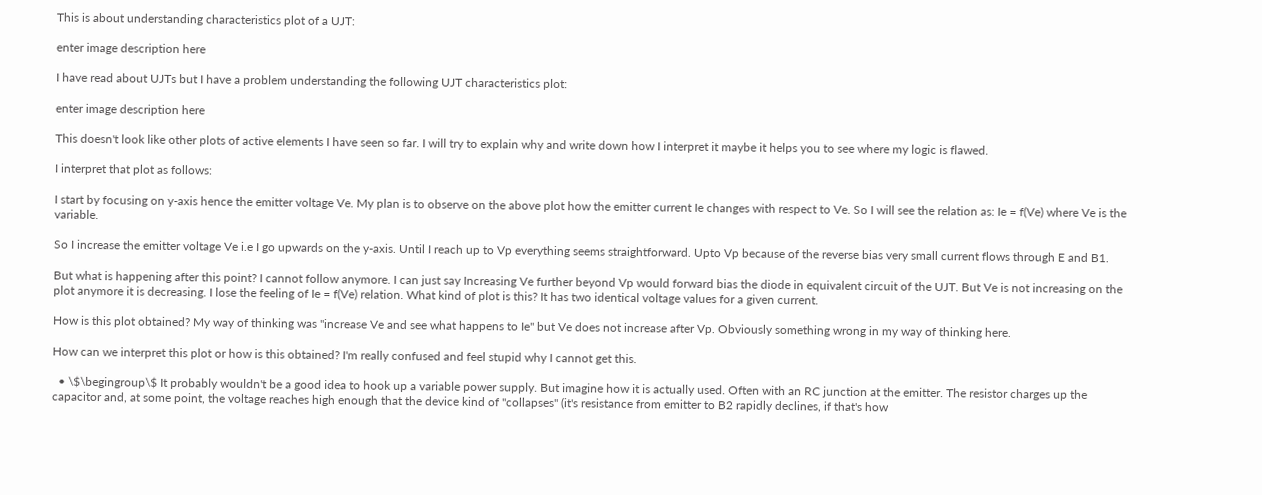This is about understanding characteristics plot of a UJT:

enter image description here

I have read about UJTs but I have a problem understanding the following UJT characteristics plot:

enter image description here

This doesn't look like other plots of active elements I have seen so far. I will try to explain why and write down how I interpret it maybe it helps you to see where my logic is flawed.

I interpret that plot as follows:

I start by focusing on y-axis hence the emitter voltage Ve. My plan is to observe on the above plot how the emitter current Ie changes with respect to Ve. So I will see the relation as: Ie = f(Ve) where Ve is the variable.

So I increase the emitter voltage Ve i.e I go upwards on the y-axis. Until I reach up to Vp everything seems straightforward. Upto Vp because of the reverse bias very small current flows through E and B1.

But what is happening after this point? I cannot follow anymore. I can just say Increasing Ve further beyond Vp would forward bias the diode in equivalent circuit of the UJT. But Ve is not increasing on the plot anymore it is decreasing. I lose the feeling of Ie = f(Ve) relation. What kind of plot is this? It has two identical voltage values for a given current.

How is this plot obtained? My way of thinking was "increase Ve and see what happens to Ie" but Ve does not increase after Vp. Obviously something wrong in my way of thinking here.

How can we interpret this plot or how is this obtained? I'm really confused and feel stupid why I cannot get this.

  • \$\begingroup\$ It probably wouldn't be a good idea to hook up a variable power supply. But imagine how it is actually used. Often with an RC junction at the emitter. The resistor charges up the capacitor and, at some point, the voltage reaches high enough that the device kind of "collapses" (it's resistance from emitter to B2 rapidly declines, if that's how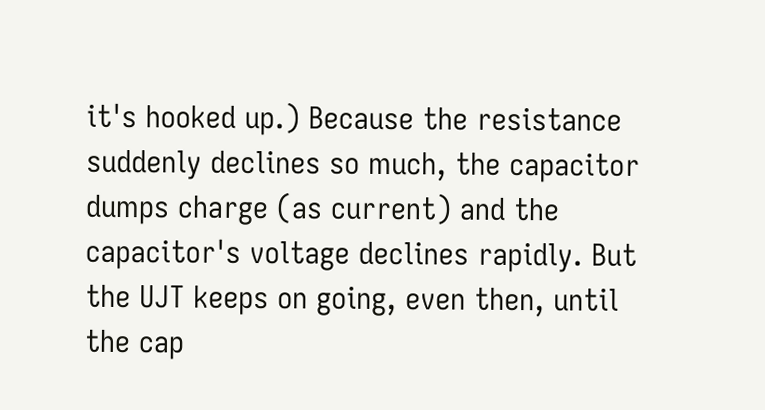it's hooked up.) Because the resistance suddenly declines so much, the capacitor dumps charge (as current) and the capacitor's voltage declines rapidly. But the UJT keeps on going, even then, until the cap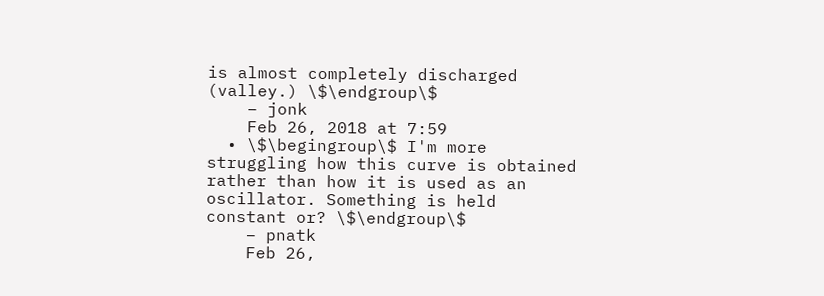is almost completely discharged (valley.) \$\endgroup\$
    – jonk
    Feb 26, 2018 at 7:59
  • \$\begingroup\$ I'm more struggling how this curve is obtained rather than how it is used as an oscillator. Something is held constant or? \$\endgroup\$
    – pnatk
    Feb 26,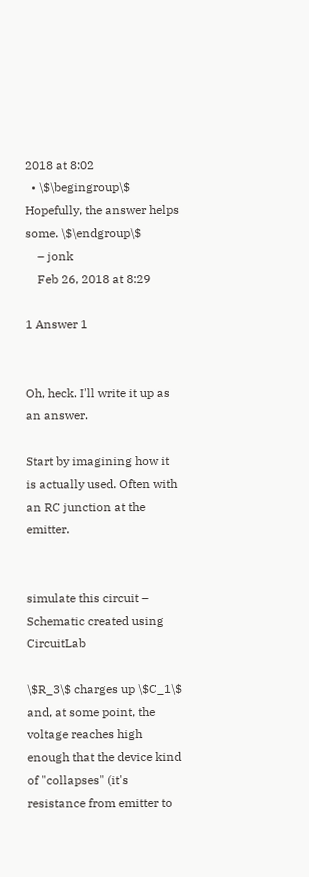2018 at 8:02
  • \$\begingroup\$ Hopefully, the answer helps some. \$\endgroup\$
    – jonk
    Feb 26, 2018 at 8:29

1 Answer 1


Oh, heck. I'll write it up as an answer.

Start by imagining how it is actually used. Often with an RC junction at the emitter.


simulate this circuit – Schematic created using CircuitLab

\$R_3\$ charges up \$C_1\$ and, at some point, the voltage reaches high enough that the device kind of "collapses" (it's resistance from emitter to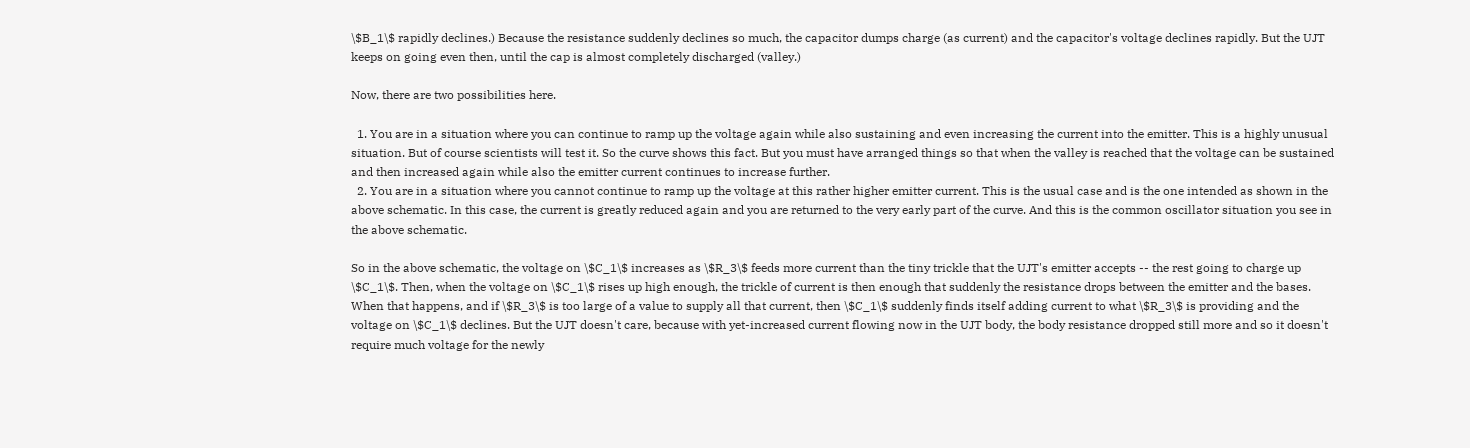\$B_1\$ rapidly declines.) Because the resistance suddenly declines so much, the capacitor dumps charge (as current) and the capacitor's voltage declines rapidly. But the UJT keeps on going even then, until the cap is almost completely discharged (valley.)

Now, there are two possibilities here.

  1. You are in a situation where you can continue to ramp up the voltage again while also sustaining and even increasing the current into the emitter. This is a highly unusual situation. But of course scientists will test it. So the curve shows this fact. But you must have arranged things so that when the valley is reached that the voltage can be sustained and then increased again while also the emitter current continues to increase further.
  2. You are in a situation where you cannot continue to ramp up the voltage at this rather higher emitter current. This is the usual case and is the one intended as shown in the above schematic. In this case, the current is greatly reduced again and you are returned to the very early part of the curve. And this is the common oscillator situation you see in the above schematic.

So in the above schematic, the voltage on \$C_1\$ increases as \$R_3\$ feeds more current than the tiny trickle that the UJT's emitter accepts -- the rest going to charge up \$C_1\$. Then, when the voltage on \$C_1\$ rises up high enough, the trickle of current is then enough that suddenly the resistance drops between the emitter and the bases. When that happens, and if \$R_3\$ is too large of a value to supply all that current, then \$C_1\$ suddenly finds itself adding current to what \$R_3\$ is providing and the voltage on \$C_1\$ declines. But the UJT doesn't care, because with yet-increased current flowing now in the UJT body, the body resistance dropped still more and so it doesn't require much voltage for the newly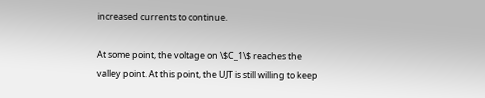increased currents to continue.

At some point, the voltage on \$C_1\$ reaches the valley point. At this point, the UJT is still willing to keep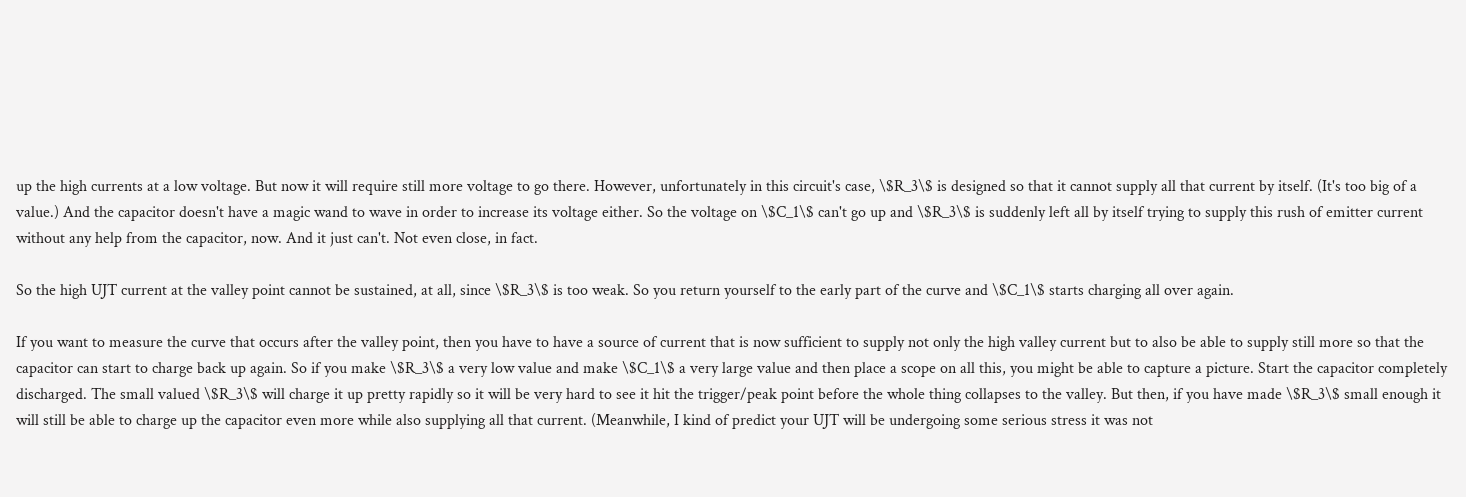up the high currents at a low voltage. But now it will require still more voltage to go there. However, unfortunately in this circuit's case, \$R_3\$ is designed so that it cannot supply all that current by itself. (It's too big of a value.) And the capacitor doesn't have a magic wand to wave in order to increase its voltage either. So the voltage on \$C_1\$ can't go up and \$R_3\$ is suddenly left all by itself trying to supply this rush of emitter current without any help from the capacitor, now. And it just can't. Not even close, in fact.

So the high UJT current at the valley point cannot be sustained, at all, since \$R_3\$ is too weak. So you return yourself to the early part of the curve and \$C_1\$ starts charging all over again.

If you want to measure the curve that occurs after the valley point, then you have to have a source of current that is now sufficient to supply not only the high valley current but to also be able to supply still more so that the capacitor can start to charge back up again. So if you make \$R_3\$ a very low value and make \$C_1\$ a very large value and then place a scope on all this, you might be able to capture a picture. Start the capacitor completely discharged. The small valued \$R_3\$ will charge it up pretty rapidly so it will be very hard to see it hit the trigger/peak point before the whole thing collapses to the valley. But then, if you have made \$R_3\$ small enough it will still be able to charge up the capacitor even more while also supplying all that current. (Meanwhile, I kind of predict your UJT will be undergoing some serious stress it was not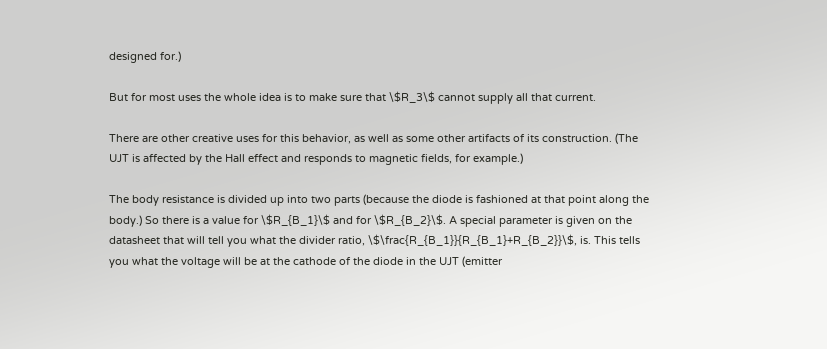designed for.)

But for most uses the whole idea is to make sure that \$R_3\$ cannot supply all that current.

There are other creative uses for this behavior, as well as some other artifacts of its construction. (The UJT is affected by the Hall effect and responds to magnetic fields, for example.)

The body resistance is divided up into two parts (because the diode is fashioned at that point along the body.) So there is a value for \$R_{B_1}\$ and for \$R_{B_2}\$. A special parameter is given on the datasheet that will tell you what the divider ratio, \$\frac{R_{B_1}}{R_{B_1}+R_{B_2}}\$, is. This tells you what the voltage will be at the cathode of the diode in the UJT (emitter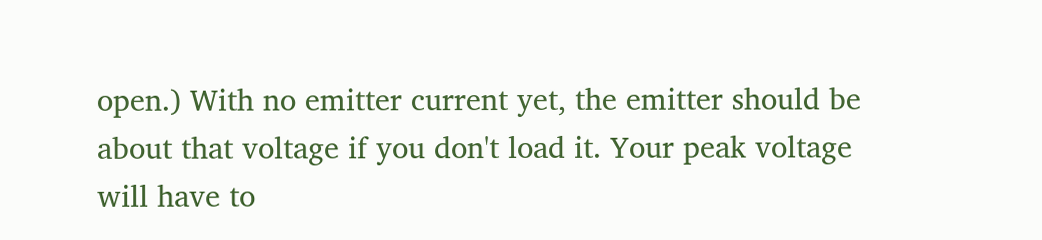open.) With no emitter current yet, the emitter should be about that voltage if you don't load it. Your peak voltage will have to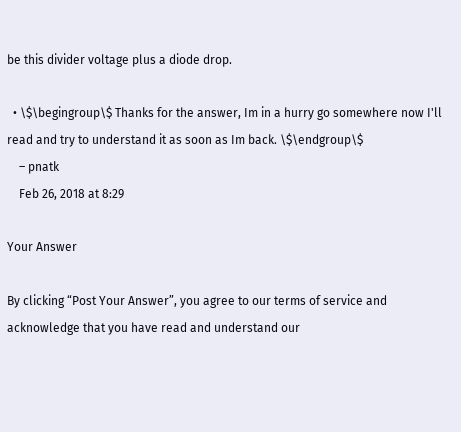be this divider voltage plus a diode drop.

  • \$\begingroup\$ Thanks for the answer, Im in a hurry go somewhere now I'll read and try to understand it as soon as Im back. \$\endgroup\$
    – pnatk
    Feb 26, 2018 at 8:29

Your Answer

By clicking “Post Your Answer”, you agree to our terms of service and acknowledge that you have read and understand our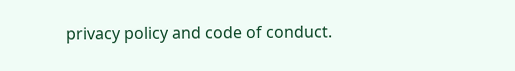privacy policy and code of conduct.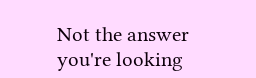Not the answer you're looking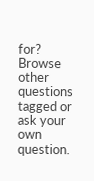for? Browse other questions tagged or ask your own question.